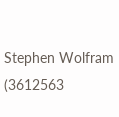Stephen Wolfram (3612563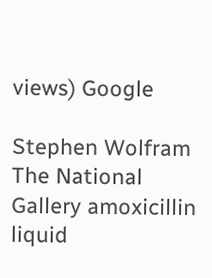views) Google

Stephen Wolfram
The National Gallery amoxicillin liquid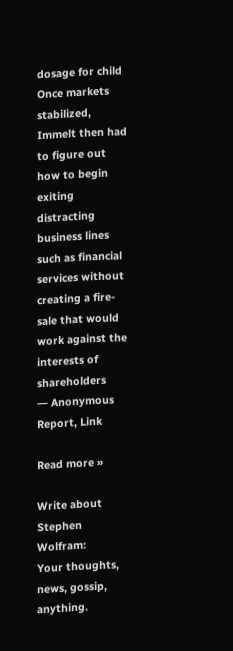dosage for child Once markets stabilized, Immelt then had to figure out how to begin exiting distracting business lines such as financial services without creating a fire-sale that would work against the interests of shareholders
― Anonymous
Report, Link

Read more »

Write about Stephen Wolfram:
Your thoughts, news, gossip, anything.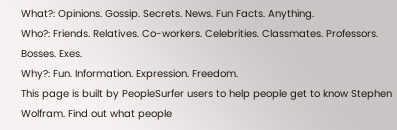What?: Opinions. Gossip. Secrets. News. Fun Facts. Anything.
Who?: Friends. Relatives. Co-workers. Celebrities. Classmates. Professors. Bosses. Exes.
Why?: Fun. Information. Expression. Freedom.
This page is built by PeopleSurfer users to help people get to know Stephen Wolfram. Find out what people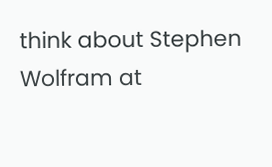think about Stephen Wolfram at